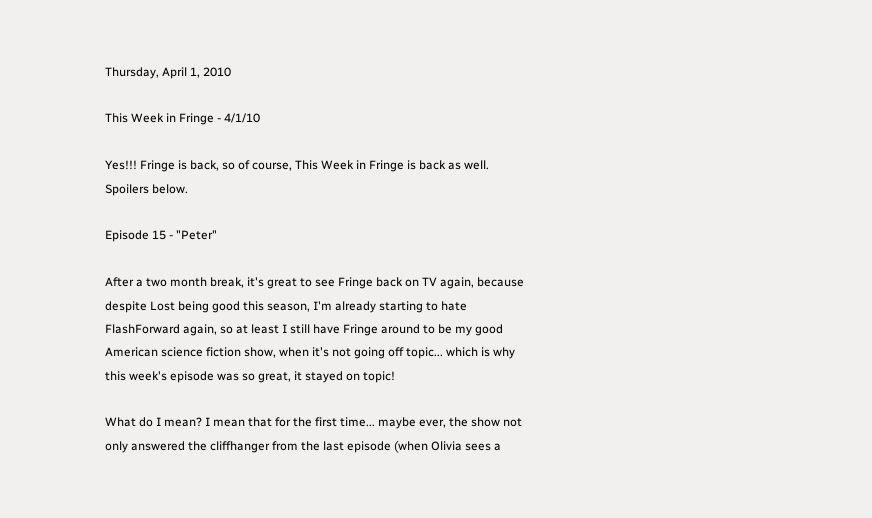Thursday, April 1, 2010

This Week in Fringe - 4/1/10

Yes!!! Fringe is back, so of course, This Week in Fringe is back as well. Spoilers below.

Episode 15 - "Peter"

After a two month break, it's great to see Fringe back on TV again, because despite Lost being good this season, I'm already starting to hate FlashForward again, so at least I still have Fringe around to be my good American science fiction show, when it's not going off topic... which is why this week's episode was so great, it stayed on topic!

What do I mean? I mean that for the first time... maybe ever, the show not only answered the cliffhanger from the last episode (when Olivia sees a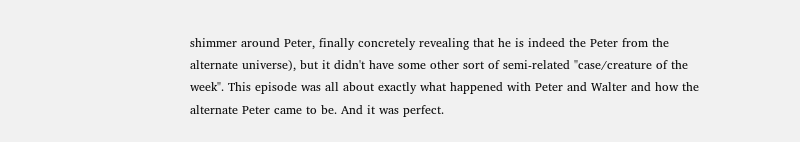shimmer around Peter, finally concretely revealing that he is indeed the Peter from the alternate universe), but it didn't have some other sort of semi-related "case/creature of the week". This episode was all about exactly what happened with Peter and Walter and how the alternate Peter came to be. And it was perfect.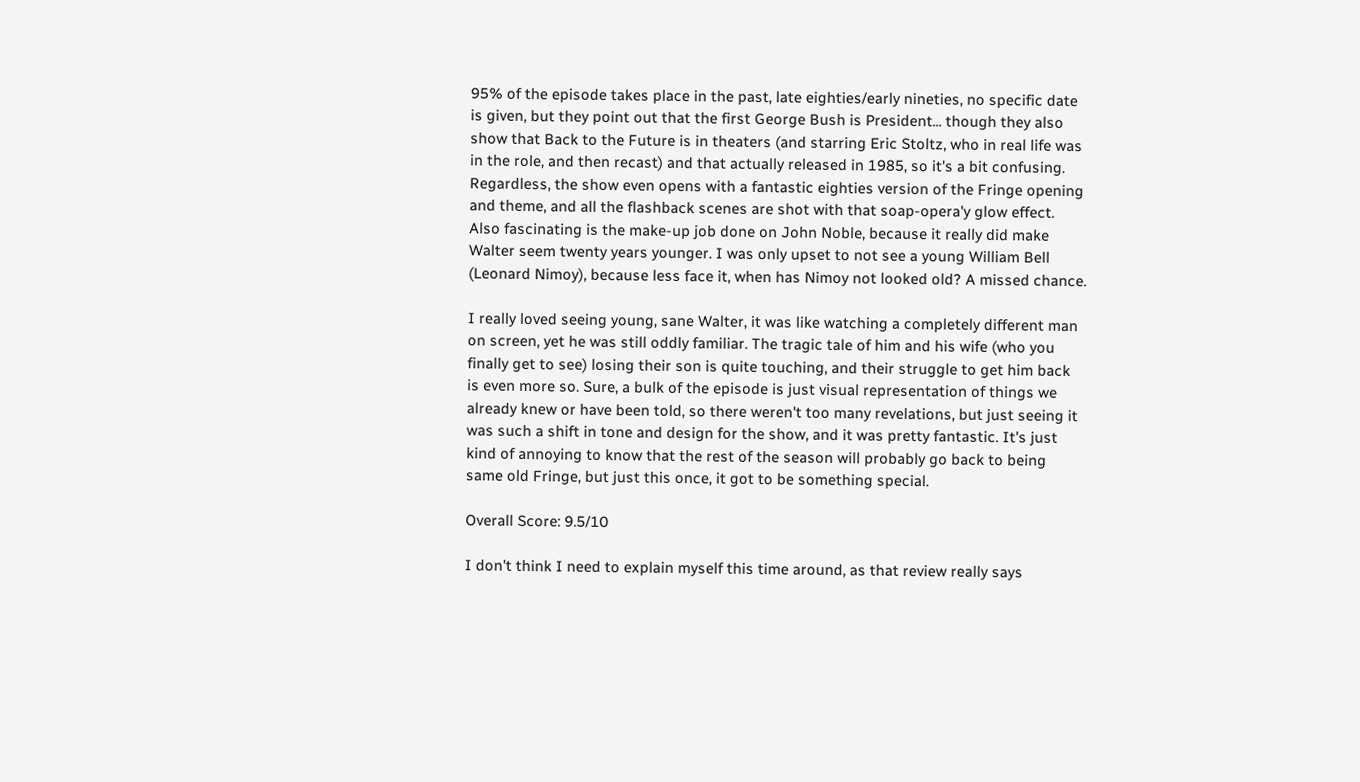95% of the episode takes place in the past, late eighties/early nineties, no specific date is given, but they point out that the first George Bush is President... though they also show that Back to the Future is in theaters (and starring Eric Stoltz, who in real life was in the role, and then recast) and that actually released in 1985, so it's a bit confusing. Regardless, the show even opens with a fantastic eighties version of the Fringe opening and theme, and all the flashback scenes are shot with that soap-opera'y glow effect. Also fascinating is the make-up job done on John Noble, because it really did make Walter seem twenty years younger. I was only upset to not see a young William Bell (Leonard Nimoy), because less face it, when has Nimoy not looked old? A missed chance.

I really loved seeing young, sane Walter, it was like watching a completely different man on screen, yet he was still oddly familiar. The tragic tale of him and his wife (who you finally get to see) losing their son is quite touching, and their struggle to get him back is even more so. Sure, a bulk of the episode is just visual representation of things we already knew or have been told, so there weren't too many revelations, but just seeing it was such a shift in tone and design for the show, and it was pretty fantastic. It's just kind of annoying to know that the rest of the season will probably go back to being same old Fringe, but just this once, it got to be something special.

Overall Score: 9.5/10

I don't think I need to explain myself this time around, as that review really says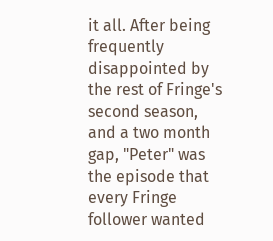it all. After being frequently disappointed by the rest of Fringe's second season, and a two month gap, "Peter" was the episode that every Fringe follower wanted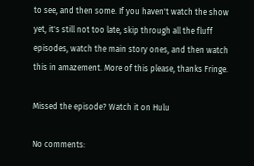to see, and then some. If you haven't watch the show yet, it's still not too late, skip through all the fluff episodes, watch the main story ones, and then watch this in amazement. More of this please, thanks Fringe.

Missed the episode? Watch it on Hulu

No comments: